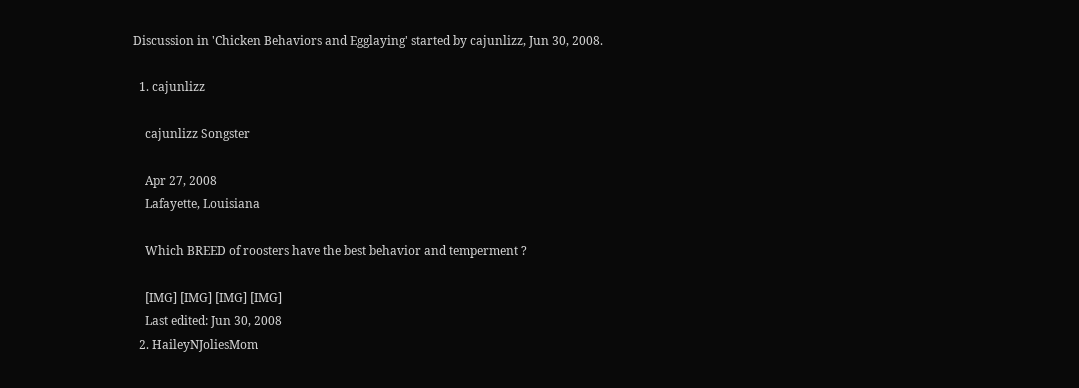Discussion in 'Chicken Behaviors and Egglaying' started by cajunlizz, Jun 30, 2008.

  1. cajunlizz

    cajunlizz Songster

    Apr 27, 2008
    Lafayette, Louisiana

    Which BREED of roosters have the best behavior and temperment ?

    [IMG] [IMG] [IMG] [IMG]
    Last edited: Jun 30, 2008
  2. HaileyNJoliesMom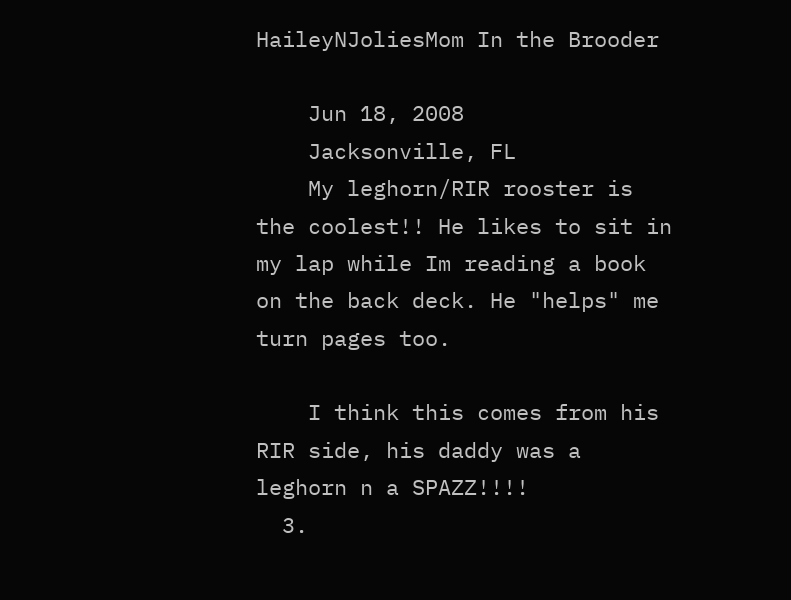HaileyNJoliesMom In the Brooder

    Jun 18, 2008
    Jacksonville, FL
    My leghorn/RIR rooster is the coolest!! He likes to sit in my lap while Im reading a book on the back deck. He "helps" me turn pages too.

    I think this comes from his RIR side, his daddy was a leghorn n a SPAZZ!!!!
  3.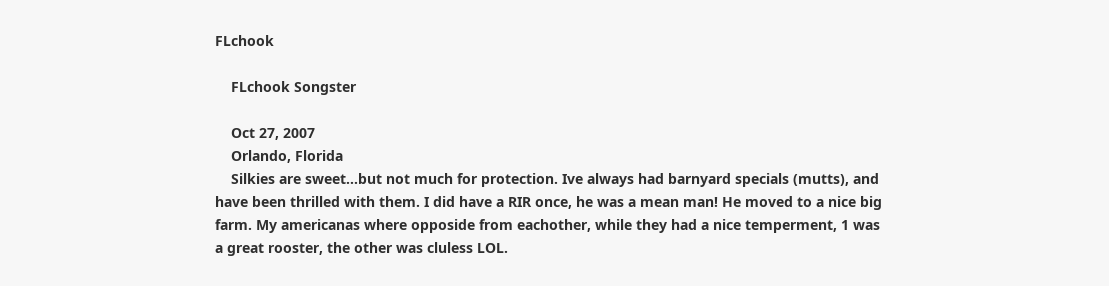FLchook

    FLchook Songster

    Oct 27, 2007
    Orlando, Florida
    Silkies are sweet...but not much for protection. Ive always had barnyard specials (mutts), and have been thrilled with them. I did have a RIR once, he was a mean man! He moved to a nice big farm. My americanas where opposide from eachother, while they had a nice temperment, 1 was a great rooster, the other was cluless LOL.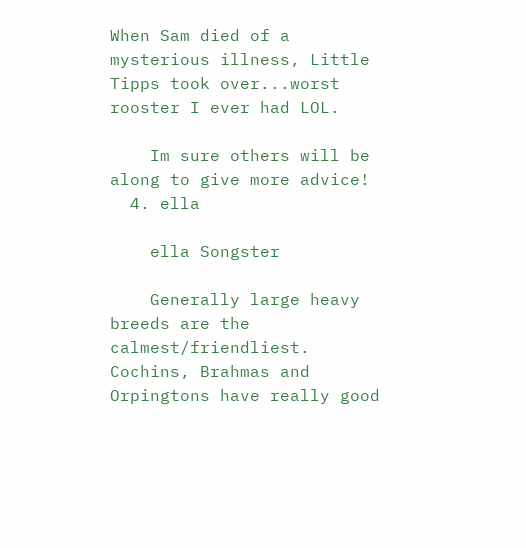When Sam died of a mysterious illness, Little Tipps took over...worst rooster I ever had LOL.

    Im sure others will be along to give more advice!
  4. ella

    ella Songster

    Generally large heavy breeds are the calmest/friendliest. Cochins, Brahmas and Orpingtons have really good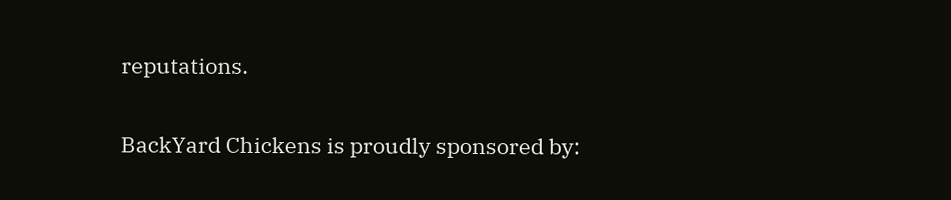reputations.

BackYard Chickens is proudly sponsored by: